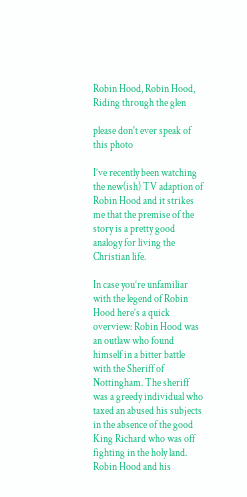Robin Hood, Robin Hood, Riding through the glen

please don't ever speak of this photo

I’ve recently been watching the new(ish) TV adaption of Robin Hood and it strikes me that the premise of the story is a pretty good analogy for living the Christian life.

In case you’re unfamiliar with the legend of Robin Hood here’s a quick overview: Robin Hood was an outlaw who found himself in a bitter battle with the Sheriff of Nottingham. The sheriff was a greedy individual who taxed an abused his subjects in the absence of the good King Richard who was off fighting in the holy land. Robin Hood and his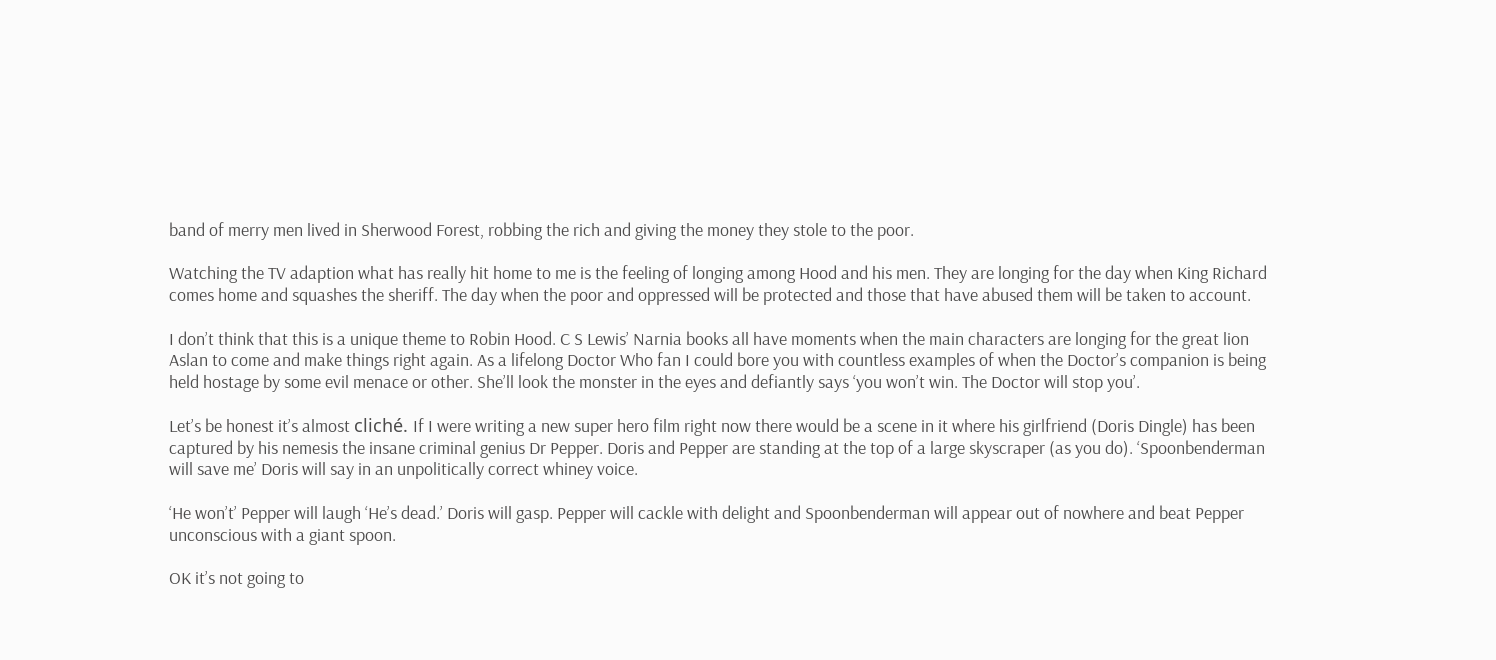band of merry men lived in Sherwood Forest, robbing the rich and giving the money they stole to the poor.

Watching the TV adaption what has really hit home to me is the feeling of longing among Hood and his men. They are longing for the day when King Richard comes home and squashes the sheriff. The day when the poor and oppressed will be protected and those that have abused them will be taken to account.

I don’t think that this is a unique theme to Robin Hood. C S Lewis’ Narnia books all have moments when the main characters are longing for the great lion Aslan to come and make things right again. As a lifelong Doctor Who fan I could bore you with countless examples of when the Doctor’s companion is being held hostage by some evil menace or other. She’ll look the monster in the eyes and defiantly says ‘you won’t win. The Doctor will stop you’.

Let’s be honest it’s almost cliché. If I were writing a new super hero film right now there would be a scene in it where his girlfriend (Doris Dingle) has been captured by his nemesis the insane criminal genius Dr Pepper. Doris and Pepper are standing at the top of a large skyscraper (as you do). ‘Spoonbenderman will save me’ Doris will say in an unpolitically correct whiney voice.

‘He won’t’ Pepper will laugh ‘He’s dead.’ Doris will gasp. Pepper will cackle with delight and Spoonbenderman will appear out of nowhere and beat Pepper unconscious with a giant spoon.

OK it’s not going to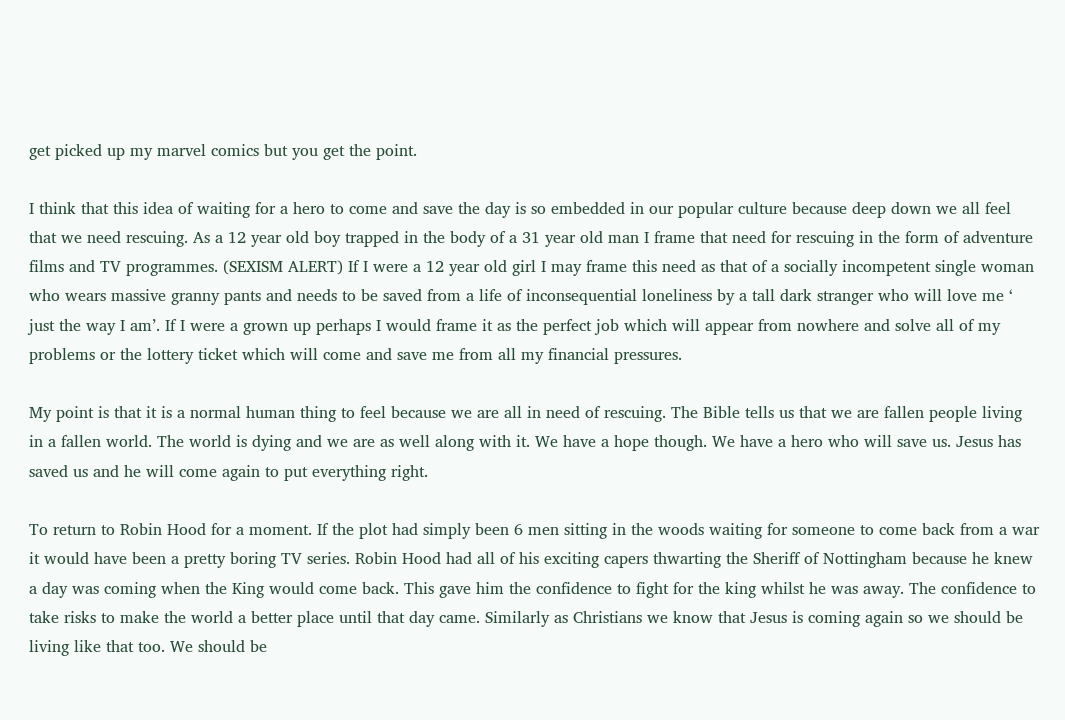get picked up my marvel comics but you get the point.

I think that this idea of waiting for a hero to come and save the day is so embedded in our popular culture because deep down we all feel that we need rescuing. As a 12 year old boy trapped in the body of a 31 year old man I frame that need for rescuing in the form of adventure films and TV programmes. (SEXISM ALERT) If I were a 12 year old girl I may frame this need as that of a socially incompetent single woman who wears massive granny pants and needs to be saved from a life of inconsequential loneliness by a tall dark stranger who will love me ‘ just the way I am’. If I were a grown up perhaps I would frame it as the perfect job which will appear from nowhere and solve all of my problems or the lottery ticket which will come and save me from all my financial pressures.

My point is that it is a normal human thing to feel because we are all in need of rescuing. The Bible tells us that we are fallen people living in a fallen world. The world is dying and we are as well along with it. We have a hope though. We have a hero who will save us. Jesus has saved us and he will come again to put everything right.

To return to Robin Hood for a moment. If the plot had simply been 6 men sitting in the woods waiting for someone to come back from a war it would have been a pretty boring TV series. Robin Hood had all of his exciting capers thwarting the Sheriff of Nottingham because he knew a day was coming when the King would come back. This gave him the confidence to fight for the king whilst he was away. The confidence to take risks to make the world a better place until that day came. Similarly as Christians we know that Jesus is coming again so we should be living like that too. We should be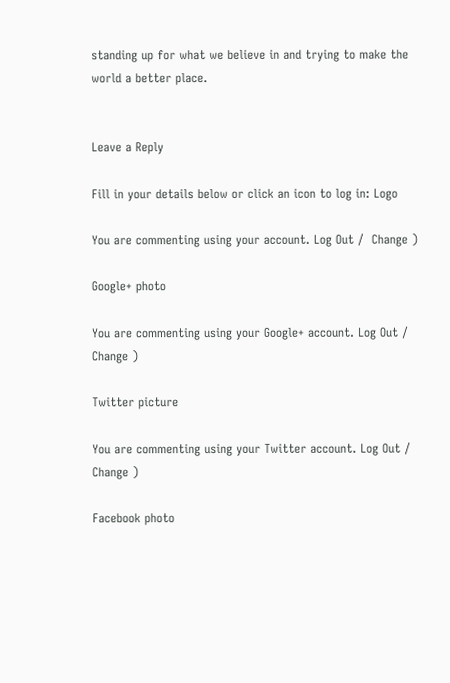standing up for what we believe in and trying to make the world a better place.


Leave a Reply

Fill in your details below or click an icon to log in: Logo

You are commenting using your account. Log Out /  Change )

Google+ photo

You are commenting using your Google+ account. Log Out /  Change )

Twitter picture

You are commenting using your Twitter account. Log Out /  Change )

Facebook photo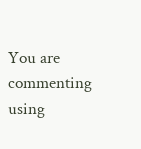You are commenting using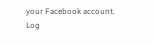your Facebook account. Log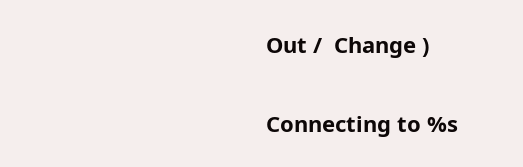Out /  Change )

Connecting to %s